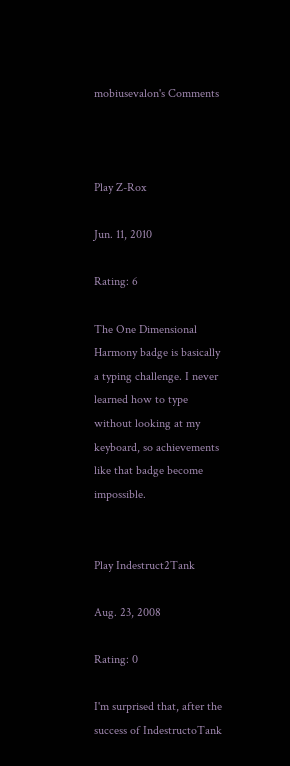mobiusevalon's Comments



Play Z-Rox

Jun. 11, 2010

Rating: 6

The One Dimensional Harmony badge is basically a typing challenge. I never learned how to type without looking at my keyboard, so achievements like that badge become impossible.


Play Indestruct2Tank

Aug. 23, 2008

Rating: 0

I'm surprised that, after the success of IndestructoTank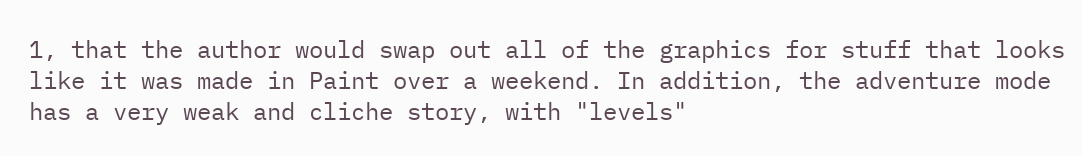1, that the author would swap out all of the graphics for stuff that looks like it was made in Paint over a weekend. In addition, the adventure mode has a very weak and cliche story, with "levels"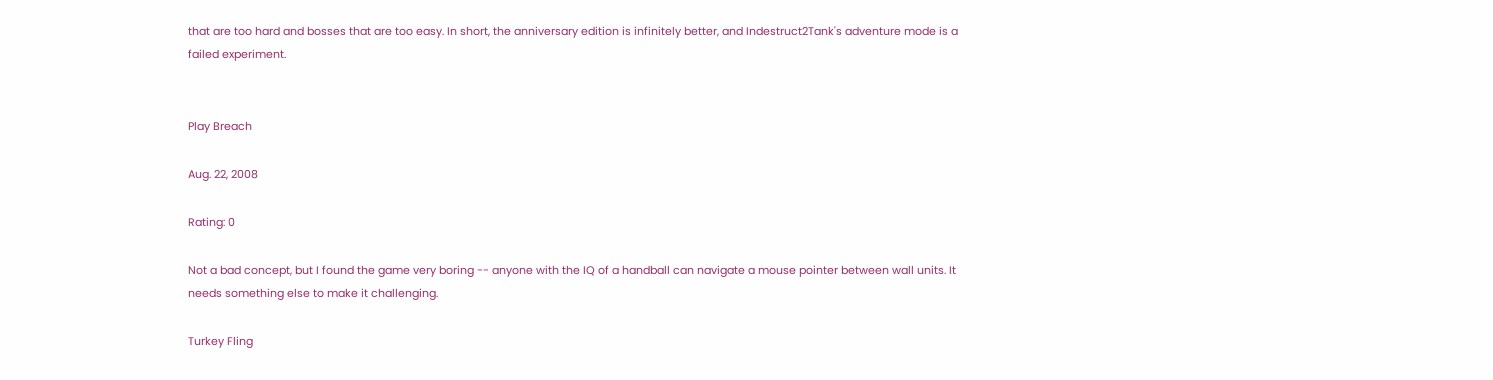that are too hard and bosses that are too easy. In short, the anniversary edition is infinitely better, and Indestruct2Tank's adventure mode is a failed experiment.


Play Breach

Aug. 22, 2008

Rating: 0

Not a bad concept, but I found the game very boring -- anyone with the IQ of a handball can navigate a mouse pointer between wall units. It needs something else to make it challenging.

Turkey Fling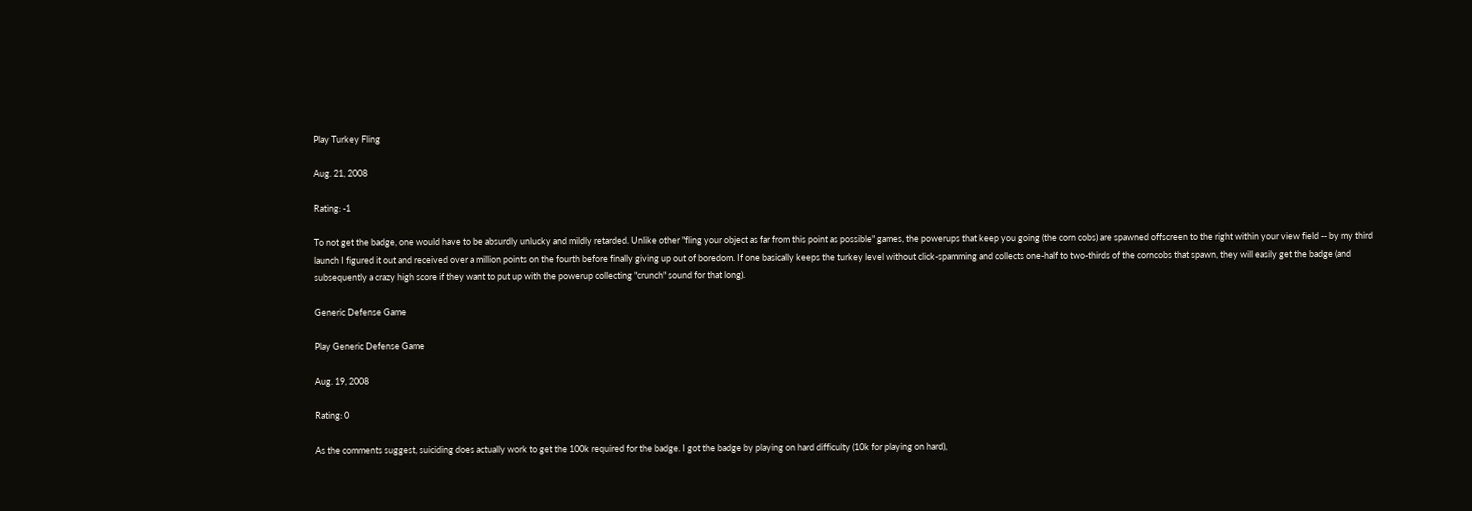Play Turkey Fling

Aug. 21, 2008

Rating: -1

To not get the badge, one would have to be absurdly unlucky and mildly retarded. Unlike other "fling your object as far from this point as possible" games, the powerups that keep you going (the corn cobs) are spawned offscreen to the right within your view field -- by my third launch I figured it out and received over a million points on the fourth before finally giving up out of boredom. If one basically keeps the turkey level without click-spamming and collects one-half to two-thirds of the corncobs that spawn, they will easily get the badge (and subsequently a crazy high score if they want to put up with the powerup collecting "crunch" sound for that long).

Generic Defense Game

Play Generic Defense Game

Aug. 19, 2008

Rating: 0

As the comments suggest, suiciding does actually work to get the 100k required for the badge. I got the badge by playing on hard difficulty (10k for playing on hard),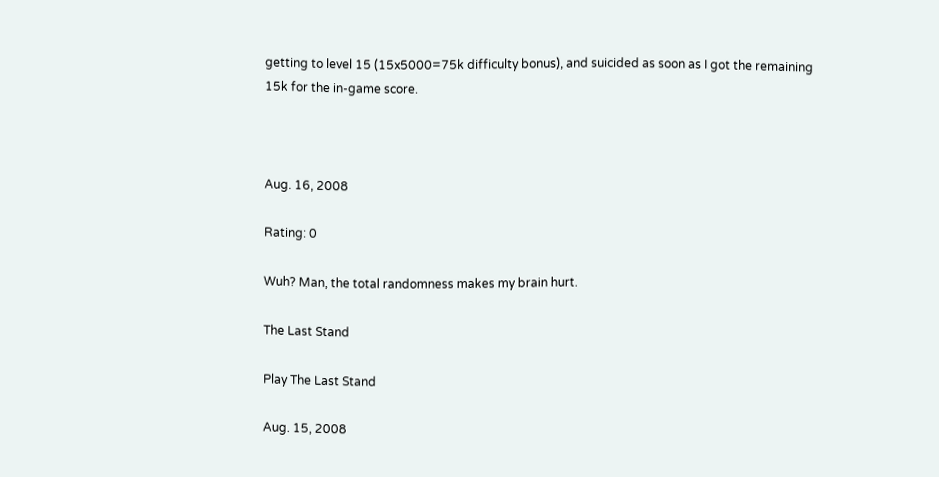getting to level 15 (15x5000=75k difficulty bonus), and suicided as soon as I got the remaining 15k for the in-game score.



Aug. 16, 2008

Rating: 0

Wuh? Man, the total randomness makes my brain hurt.

The Last Stand

Play The Last Stand

Aug. 15, 2008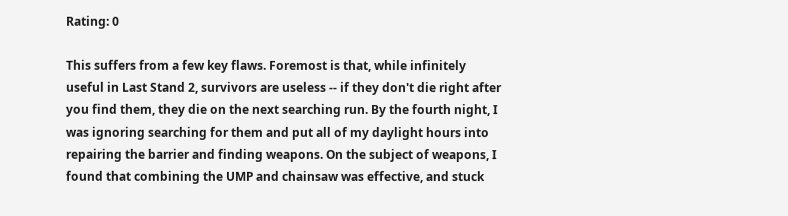Rating: 0

This suffers from a few key flaws. Foremost is that, while infinitely useful in Last Stand 2, survivors are useless -- if they don't die right after you find them, they die on the next searching run. By the fourth night, I was ignoring searching for them and put all of my daylight hours into repairing the barrier and finding weapons. On the subject of weapons, I found that combining the UMP and chainsaw was effective, and stuck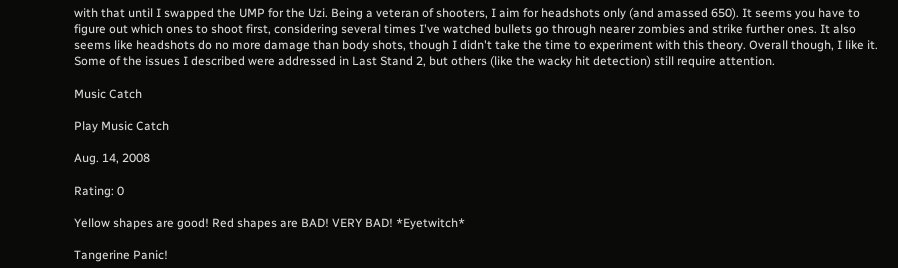with that until I swapped the UMP for the Uzi. Being a veteran of shooters, I aim for headshots only (and amassed 650). It seems you have to figure out which ones to shoot first, considering several times I've watched bullets go through nearer zombies and strike further ones. It also seems like headshots do no more damage than body shots, though I didn't take the time to experiment with this theory. Overall though, I like it. Some of the issues I described were addressed in Last Stand 2, but others (like the wacky hit detection) still require attention.

Music Catch

Play Music Catch

Aug. 14, 2008

Rating: 0

Yellow shapes are good! Red shapes are BAD! VERY BAD! *Eyetwitch*

Tangerine Panic!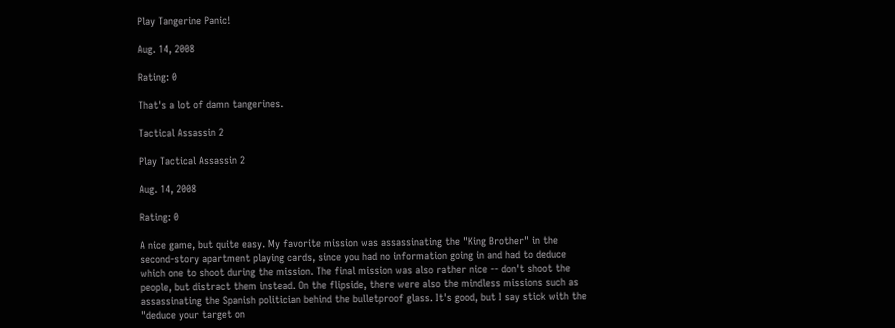Play Tangerine Panic!

Aug. 14, 2008

Rating: 0

That's a lot of damn tangerines.

Tactical Assassin 2

Play Tactical Assassin 2

Aug. 14, 2008

Rating: 0

A nice game, but quite easy. My favorite mission was assassinating the "King Brother" in the second-story apartment playing cards, since you had no information going in and had to deduce which one to shoot during the mission. The final mission was also rather nice -- don't shoot the people, but distract them instead. On the flipside, there were also the mindless missions such as assassinating the Spanish politician behind the bulletproof glass. It's good, but I say stick with the "deduce your target on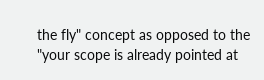the fly" concept as opposed to the "your scope is already pointed at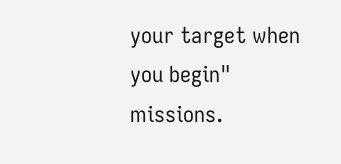your target when you begin" missions.